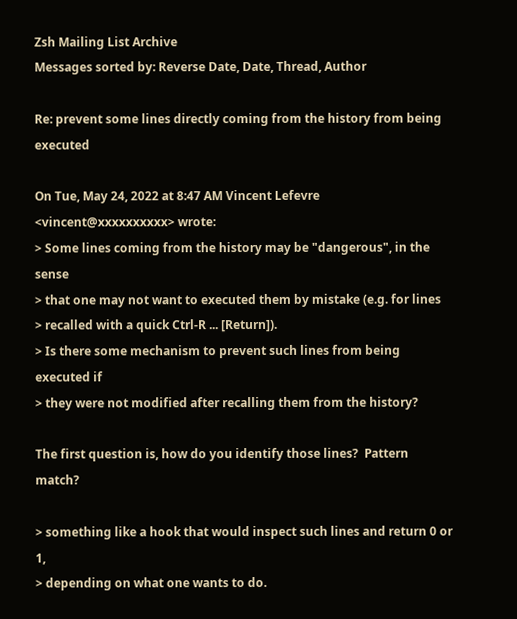Zsh Mailing List Archive
Messages sorted by: Reverse Date, Date, Thread, Author

Re: prevent some lines directly coming from the history from being executed

On Tue, May 24, 2022 at 8:47 AM Vincent Lefevre <vincent@xxxxxxxxxx> wrote:
> Some lines coming from the history may be "dangerous", in the sense
> that one may not want to executed them by mistake (e.g. for lines
> recalled with a quick Ctrl-R ... [Return]).
> Is there some mechanism to prevent such lines from being executed if
> they were not modified after recalling them from the history?

The first question is, how do you identify those lines?  Pattern match?

> something like a hook that would inspect such lines and return 0 or 1,
> depending on what one wants to do.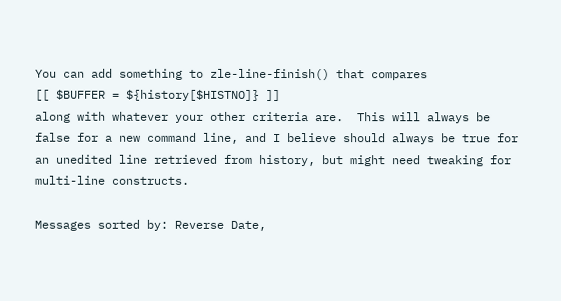You can add something to zle-line-finish() that compares
[[ $BUFFER = ${history[$HISTNO]} ]]
along with whatever your other criteria are.  This will always be
false for a new command line, and I believe should always be true for
an unedited line retrieved from history, but might need tweaking for
multi-line constructs.

Messages sorted by: Reverse Date,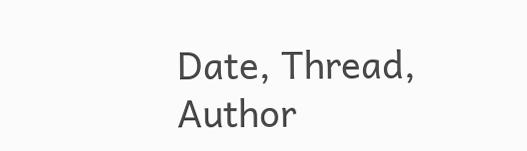Date, Thread, Author